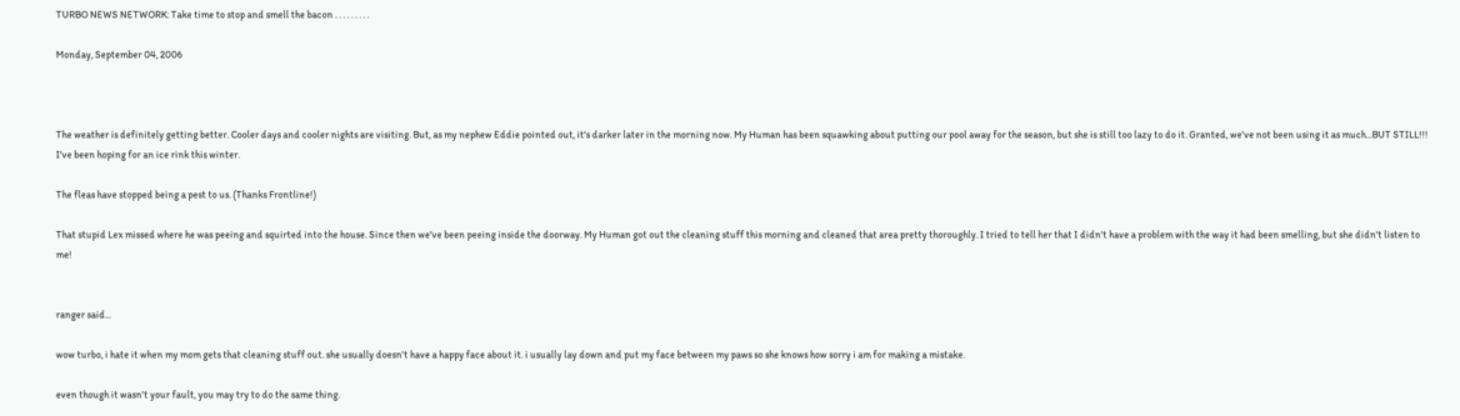TURBO NEWS NETWORK: Take time to stop and smell the bacon . . . . . . . . .

Monday, September 04, 2006



The weather is definitely getting better. Cooler days and cooler nights are visiting. But, as my nephew Eddie pointed out, it's darker later in the morning now. My Human has been squawking about putting our pool away for the season, but she is still too lazy to do it. Granted, we've not been using it as much...BUT STILL!!! I've been hoping for an ice rink this winter.

The fleas have stopped being a pest to us. (Thanks Frontline!)

That stupid Lex missed where he was peeing and squirted into the house. Since then we've been peeing inside the doorway. My Human got out the cleaning stuff this morning and cleaned that area pretty thoroughly. I tried to tell her that I didn't have a problem with the way it had been smelling, but she didn't listen to me!


ranger said...

wow turbo, i hate it when my mom gets that cleaning stuff out. she usually doesn't have a happy face about it. i usually lay down and put my face between my paws so she knows how sorry i am for making a mistake.

even though it wasn't your fault, you may try to do the same thing.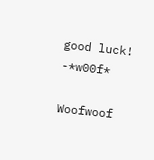good luck! -*w00f*

Woofwoof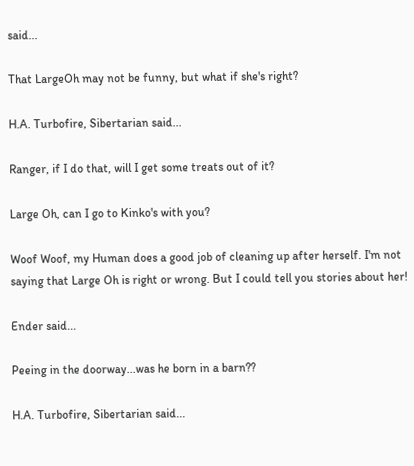said...

That LargeOh may not be funny, but what if she's right?

H.A. Turbofire, Sibertarian said...

Ranger, if I do that, will I get some treats out of it?

Large Oh, can I go to Kinko's with you?

Woof Woof, my Human does a good job of cleaning up after herself. I'm not saying that Large Oh is right or wrong. But I could tell you stories about her!

Ender said...

Peeing in the doorway...was he born in a barn??

H.A. Turbofire, Sibertarian said...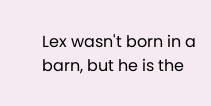Lex wasn't born in a barn, but he is the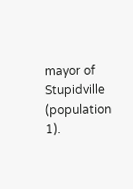mayor of Stupidville (population 1).